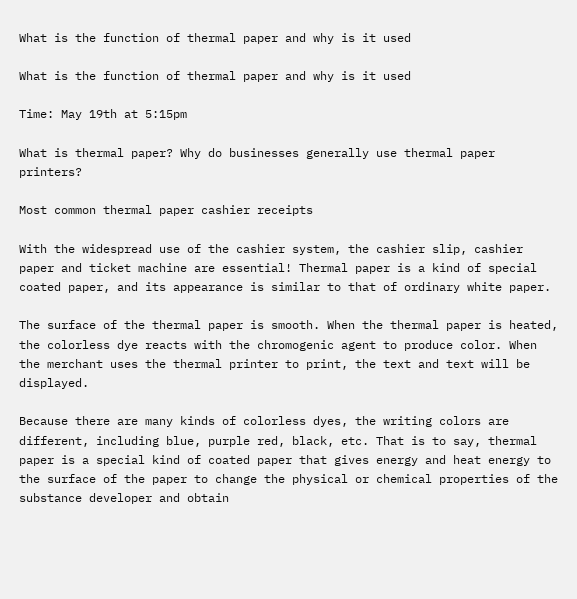What is the function of thermal paper and why is it used

What is the function of thermal paper and why is it used

Time: May 19th at 5:15pm

What is thermal paper? Why do businesses generally use thermal paper printers?

Most common thermal paper cashier receipts

With the widespread use of the cashier system, the cashier slip, cashier paper and ticket machine are essential! Thermal paper is a kind of special coated paper, and its appearance is similar to that of ordinary white paper.

The surface of the thermal paper is smooth. When the thermal paper is heated, the colorless dye reacts with the chromogenic agent to produce color. When the merchant uses the thermal printer to print, the text and text will be displayed.

Because there are many kinds of colorless dyes, the writing colors are different, including blue, purple red, black, etc. That is to say, thermal paper is a special kind of coated paper that gives energy and heat energy to the surface of the paper to change the physical or chemical properties of the substance developer and obtain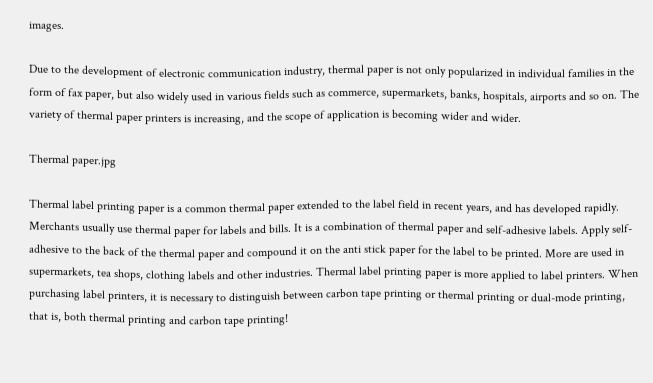images.

Due to the development of electronic communication industry, thermal paper is not only popularized in individual families in the form of fax paper, but also widely used in various fields such as commerce, supermarkets, banks, hospitals, airports and so on. The variety of thermal paper printers is increasing, and the scope of application is becoming wider and wider.

Thermal paper.jpg

Thermal label printing paper is a common thermal paper extended to the label field in recent years, and has developed rapidly. Merchants usually use thermal paper for labels and bills. It is a combination of thermal paper and self-adhesive labels. Apply self-adhesive to the back of the thermal paper and compound it on the anti stick paper for the label to be printed. More are used in supermarkets, tea shops, clothing labels and other industries. Thermal label printing paper is more applied to label printers. When purchasing label printers, it is necessary to distinguish between carbon tape printing or thermal printing or dual-mode printing, that is, both thermal printing and carbon tape printing!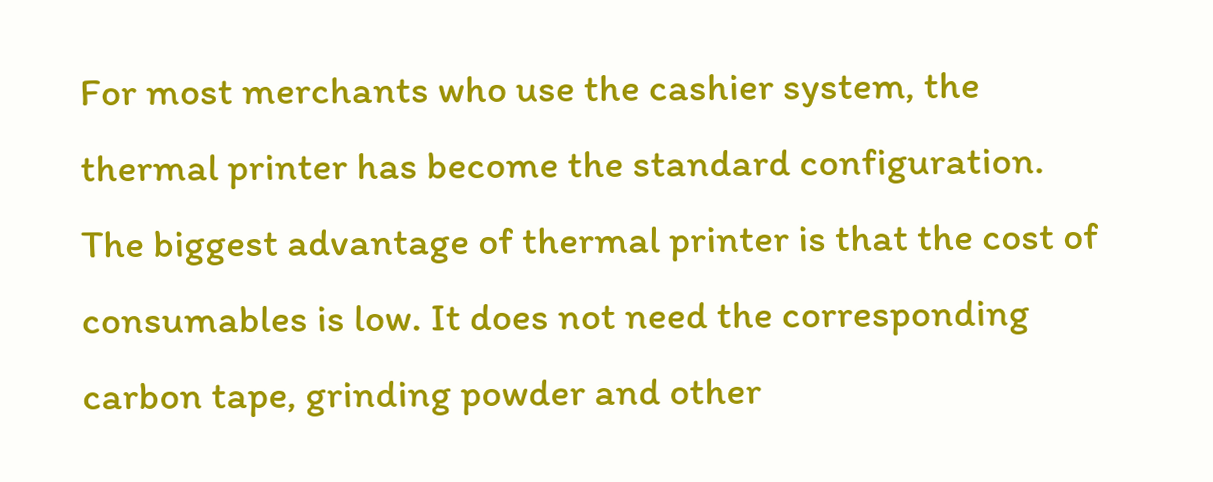For most merchants who use the cashier system, the thermal printer has become the standard configuration. The biggest advantage of thermal printer is that the cost of consumables is low. It does not need the corresponding carbon tape, grinding powder and other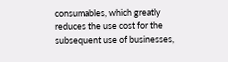consumables, which greatly reduces the use cost for the subsequent use of businesses,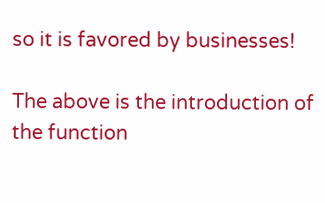so it is favored by businesses!

The above is the introduction of the function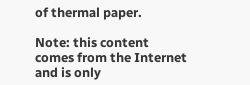of thermal paper.

Note: this content comes from the Internet and is only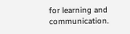for learning and communication.